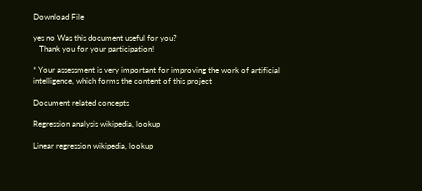Download File

yes no Was this document useful for you?
   Thank you for your participation!

* Your assessment is very important for improving the work of artificial intelligence, which forms the content of this project

Document related concepts

Regression analysis wikipedia, lookup

Linear regression wikipedia, lookup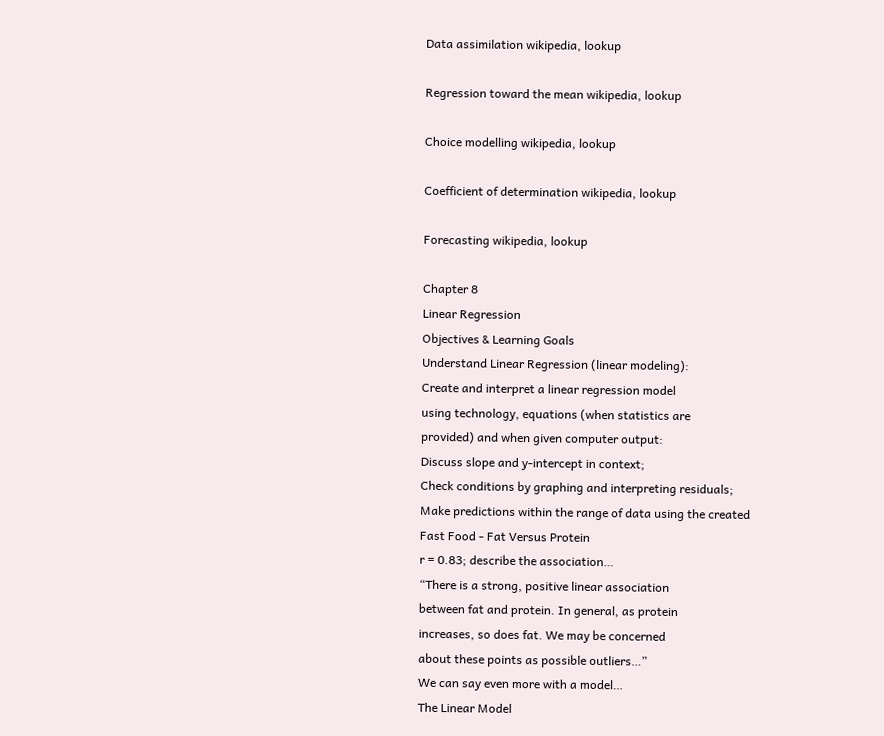Data assimilation wikipedia, lookup

Regression toward the mean wikipedia, lookup

Choice modelling wikipedia, lookup

Coefficient of determination wikipedia, lookup

Forecasting wikipedia, lookup

Chapter 8
Linear Regression
Objectives & Learning Goals
Understand Linear Regression (linear modeling):
Create and interpret a linear regression model
using technology, equations (when statistics are
provided) and when given computer output:
Discuss slope and y-intercept in context;
Check conditions by graphing and interpreting residuals;
Make predictions within the range of data using the created
Fast Food - Fat Versus Protein
r = 0.83; describe the association…
“There is a strong, positive linear association
between fat and protein. In general, as protein
increases, so does fat. We may be concerned
about these points as possible outliers…”
We can say even more with a model…
The Linear Model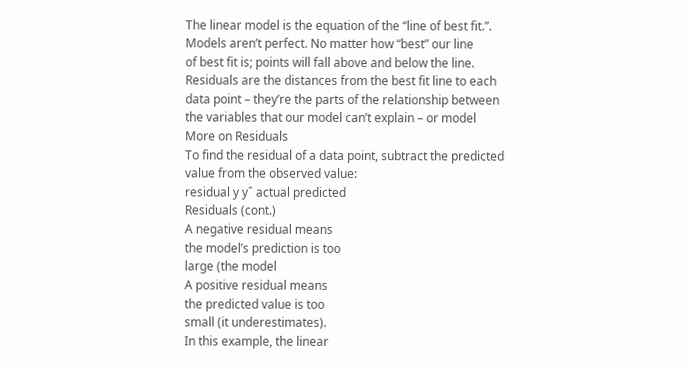The linear model is the equation of the “line of best fit.”.
Models aren’t perfect. No matter how “best” our line
of best fit is; points will fall above and below the line.
Residuals are the distances from the best fit line to each
data point – they’re the parts of the relationship between
the variables that our model can’t explain – or model
More on Residuals
To find the residual of a data point, subtract the predicted
value from the observed value:
residual y yˆ actual predicted
Residuals (cont.)
A negative residual means
the model’s prediction is too
large (the model
A positive residual means
the predicted value is too
small (it underestimates).
In this example, the linear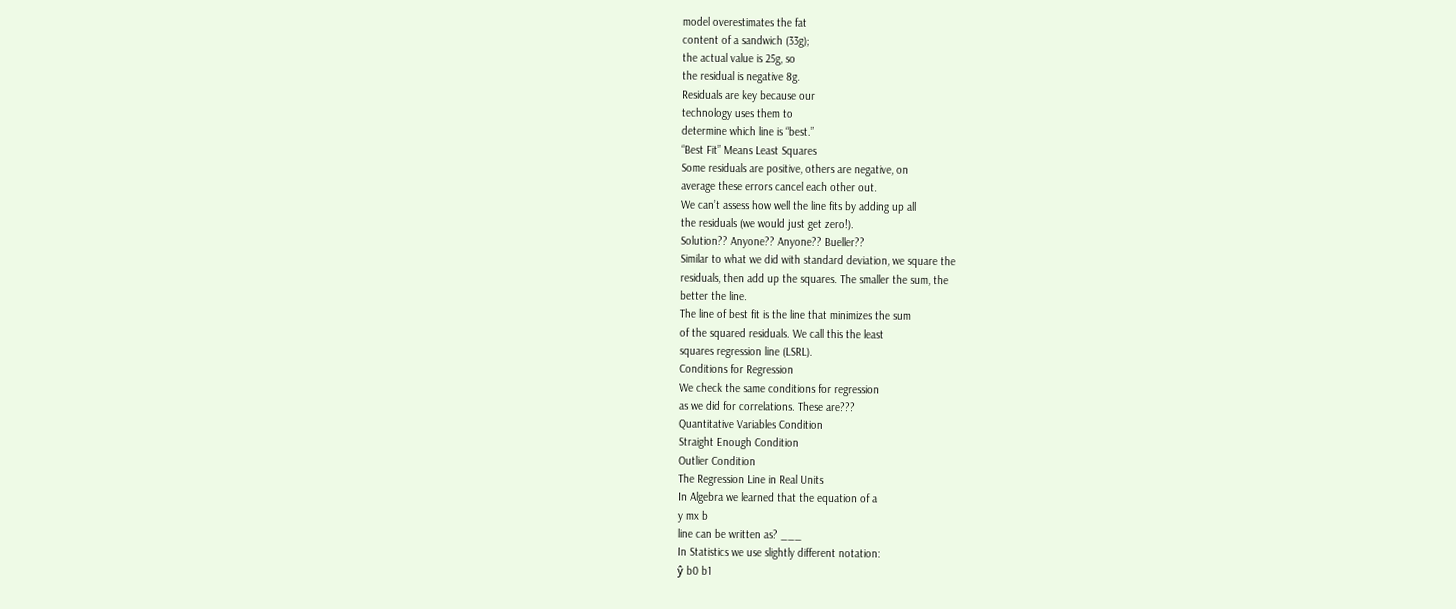model overestimates the fat
content of a sandwich (33g);
the actual value is 25g, so
the residual is negative 8g.
Residuals are key because our
technology uses them to
determine which line is “best.”
“Best Fit” Means Least Squares
Some residuals are positive, others are negative, on
average these errors cancel each other out.
We can’t assess how well the line fits by adding up all
the residuals (we would just get zero!).
Solution?? Anyone?? Anyone?? Bueller??
Similar to what we did with standard deviation, we square the
residuals, then add up the squares. The smaller the sum, the
better the line.
The line of best fit is the line that minimizes the sum
of the squared residuals. We call this the least
squares regression line (LSRL).
Conditions for Regression
We check the same conditions for regression
as we did for correlations. These are???
Quantitative Variables Condition
Straight Enough Condition
Outlier Condition
The Regression Line in Real Units
In Algebra we learned that the equation of a
y mx b
line can be written as? ___
In Statistics we use slightly different notation:
ŷ b0 b1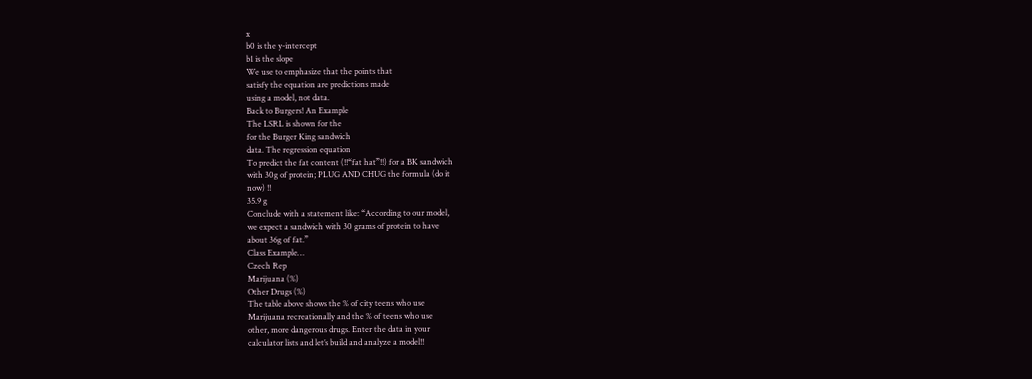x
b0 is the y-intercept
b1 is the slope
We use to emphasize that the points that
satisfy the equation are predictions made
using a model, not data.
Back to Burgers! An Example
The LSRL is shown for the
for the Burger King sandwich
data. The regression equation
To predict the fat content (!!“fat hat”!!) for a BK sandwich
with 30g of protein; PLUG AND CHUG the formula (do it
now) !!
35.9 g
Conclude with a statement like: “According to our model,
we expect a sandwich with 30 grams of protein to have
about 36g of fat.”
Class Example…
Czech Rep
Marijuana (%)
Other Drugs (%)
The table above shows the % of city teens who use
Marijuana recreationally and the % of teens who use
other, more dangerous drugs. Enter the data in your
calculator lists and let’s build and analyze a model!!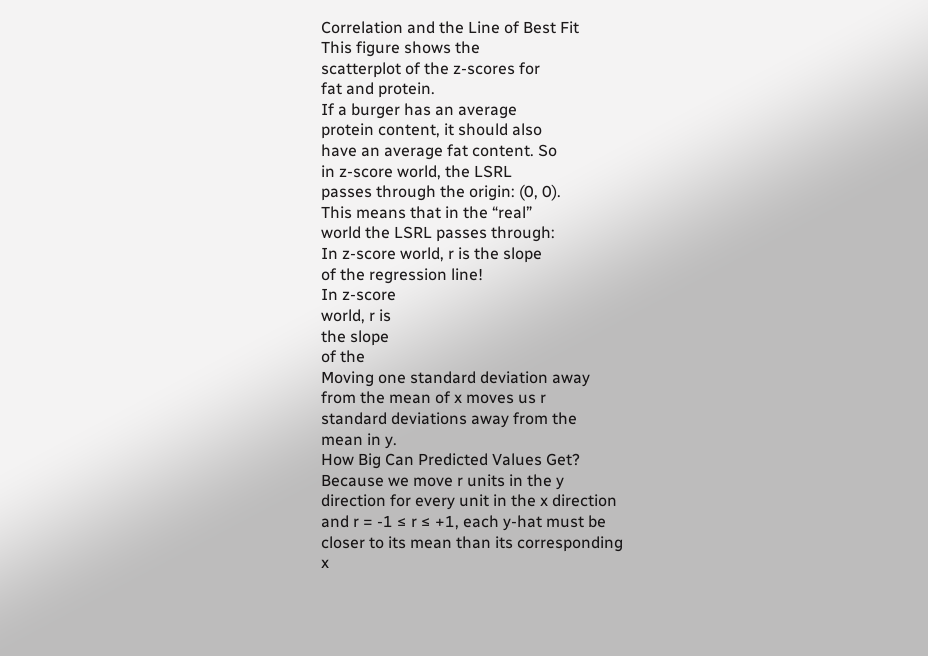Correlation and the Line of Best Fit
This figure shows the
scatterplot of the z-scores for
fat and protein.
If a burger has an average
protein content, it should also
have an average fat content. So
in z-score world, the LSRL
passes through the origin: (0, 0).
This means that in the “real”
world the LSRL passes through:
In z-score world, r is the slope
of the regression line!
In z-score
world, r is
the slope
of the
Moving one standard deviation away
from the mean of x moves us r
standard deviations away from the
mean in y.
How Big Can Predicted Values Get?
Because we move r units in the y
direction for every unit in the x direction
and r = -1 ≤ r ≤ +1, each y-hat must be
closer to its mean than its corresponding
x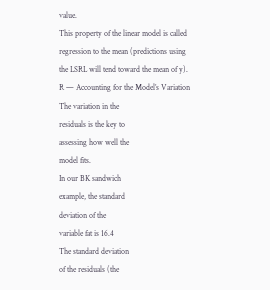value.
This property of the linear model is called
regression to the mean (predictions using
the LSRL will tend toward the mean of y).
R — Accounting for the Model’s Variation
The variation in the
residuals is the key to
assessing how well the
model fits.
In our BK sandwich
example, the standard
deviation of the
variable fat is 16.4
The standard deviation
of the residuals (the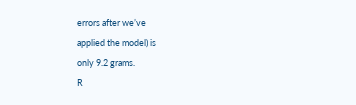errors after we’ve
applied the model) is
only 9.2 grams.
R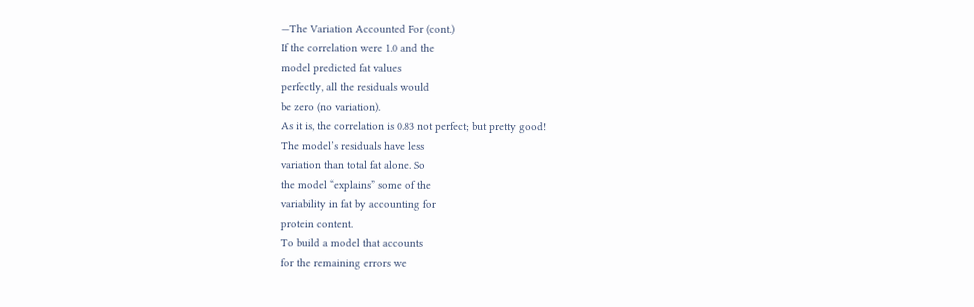—The Variation Accounted For (cont.)
If the correlation were 1.0 and the
model predicted fat values
perfectly, all the residuals would
be zero (no variation).
As it is, the correlation is 0.83 not perfect; but pretty good!
The model’s residuals have less
variation than total fat alone. So
the model “explains” some of the
variability in fat by accounting for
protein content.
To build a model that accounts
for the remaining errors we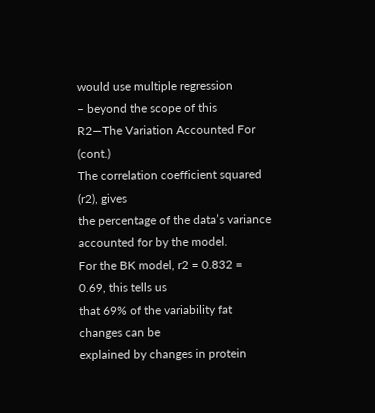would use multiple regression
– beyond the scope of this
R2—The Variation Accounted For (cont.)
The correlation coefficient squared (r2), gives
the percentage of the data’s variance
accounted for by the model.
For the BK model, r2 = 0.832 = 0.69, this tells us
that 69% of the variability fat changes can be
explained by changes in protein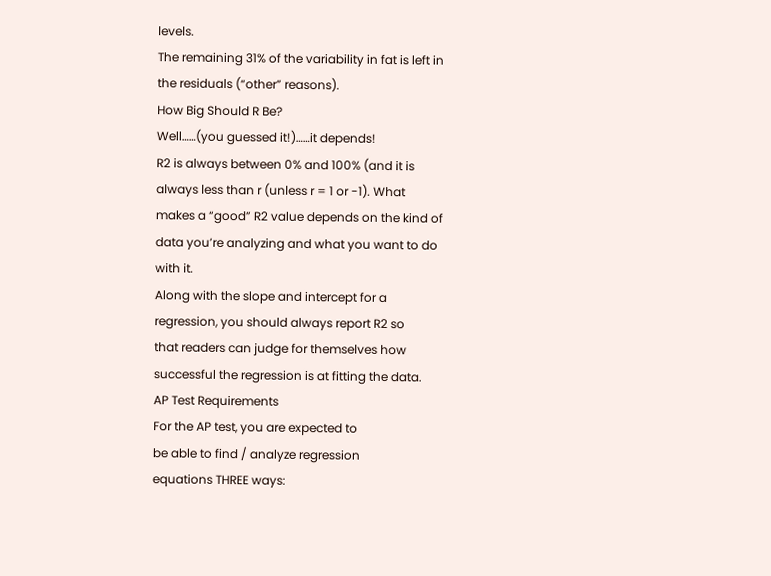levels.
The remaining 31% of the variability in fat is left in
the residuals (“other” reasons).
How Big Should R Be?
Well……(you guessed it!)……it depends!
R2 is always between 0% and 100% (and it is
always less than r (unless r = 1 or -1). What
makes a “good” R2 value depends on the kind of
data you’re analyzing and what you want to do
with it.
Along with the slope and intercept for a
regression, you should always report R2 so
that readers can judge for themselves how
successful the regression is at fitting the data.
AP Test Requirements
For the AP test, you are expected to
be able to find / analyze regression
equations THREE ways: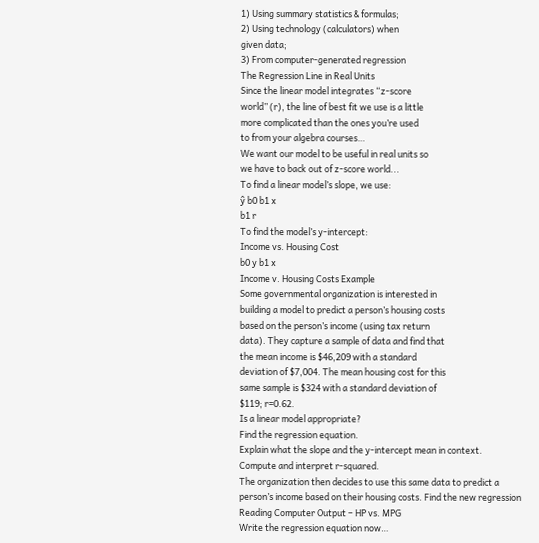1) Using summary statistics & formulas;
2) Using technology (calculators) when
given data;
3) From computer-generated regression
The Regression Line in Real Units
Since the linear model integrates “z-score
world” (r), the line of best fit we use is a little
more complicated than the ones you’re used
to from your algebra courses…
We want our model to be useful in real units so
we have to back out of z-score world...
To find a linear model’s slope, we use:
ŷ b0 b1 x
b1 r
To find the model’s y-intercept:
Income vs. Housing Cost
b0 y b1 x
Income v. Housing Costs Example
Some governmental organization is interested in
building a model to predict a person’s housing costs
based on the person’s income (using tax return
data). They capture a sample of data and find that
the mean income is $46,209 with a standard
deviation of $7,004. The mean housing cost for this
same sample is $324 with a standard deviation of
$119; r=0.62.
Is a linear model appropriate?
Find the regression equation.
Explain what the slope and the y-intercept mean in context.
Compute and interpret r-squared.
The organization then decides to use this same data to predict a
person’s income based on their housing costs. Find the new regression
Reading Computer Output – HP vs. MPG
Write the regression equation now…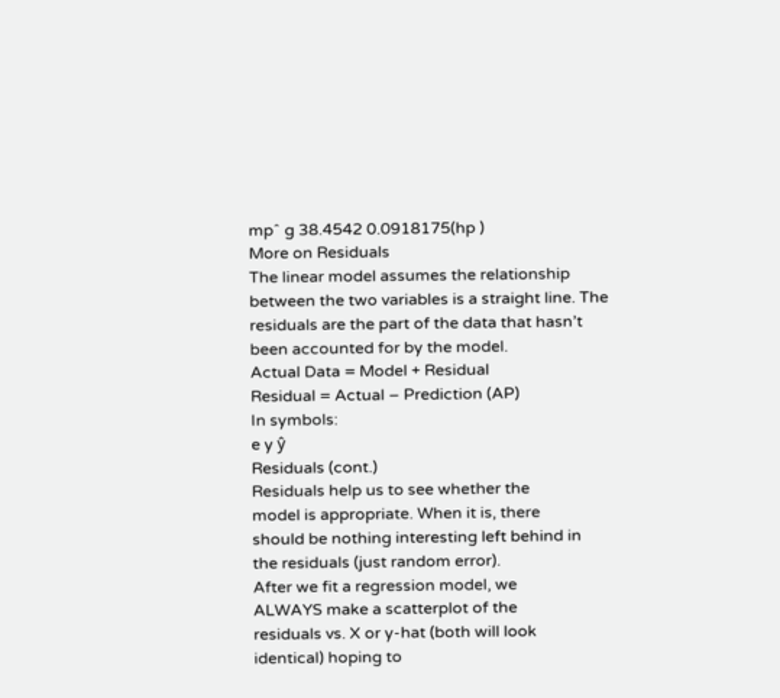mpˆ g 38.4542 0.0918175(hp )
More on Residuals
The linear model assumes the relationship
between the two variables is a straight line. The
residuals are the part of the data that hasn’t
been accounted for by the model.
Actual Data = Model + Residual
Residual = Actual – Prediction (AP)
In symbols:
e y ŷ
Residuals (cont.)
Residuals help us to see whether the
model is appropriate. When it is, there
should be nothing interesting left behind in
the residuals (just random error).
After we fit a regression model, we
ALWAYS make a scatterplot of the
residuals vs. X or y-hat (both will look
identical) hoping to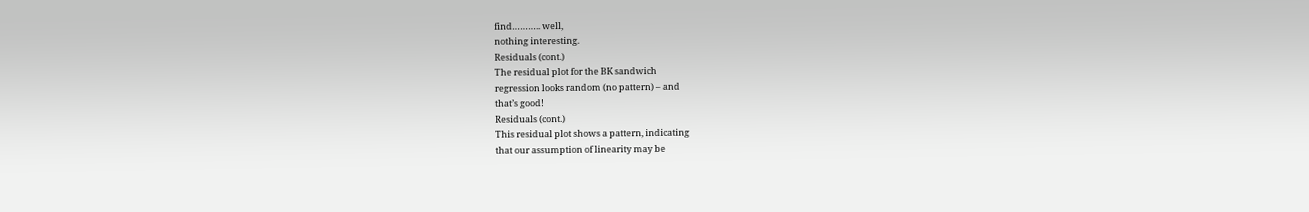find……….. well,
nothing interesting.
Residuals (cont.)
The residual plot for the BK sandwich
regression looks random (no pattern) – and
that’s good!
Residuals (cont.)
This residual plot shows a pattern, indicating
that our assumption of linearity may be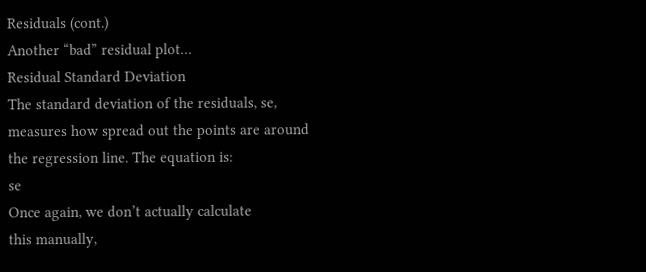Residuals (cont.)
Another “bad” residual plot…
Residual Standard Deviation
The standard deviation of the residuals, se,
measures how spread out the points are around
the regression line. The equation is:
se
Once again, we don’t actually calculate
this manually,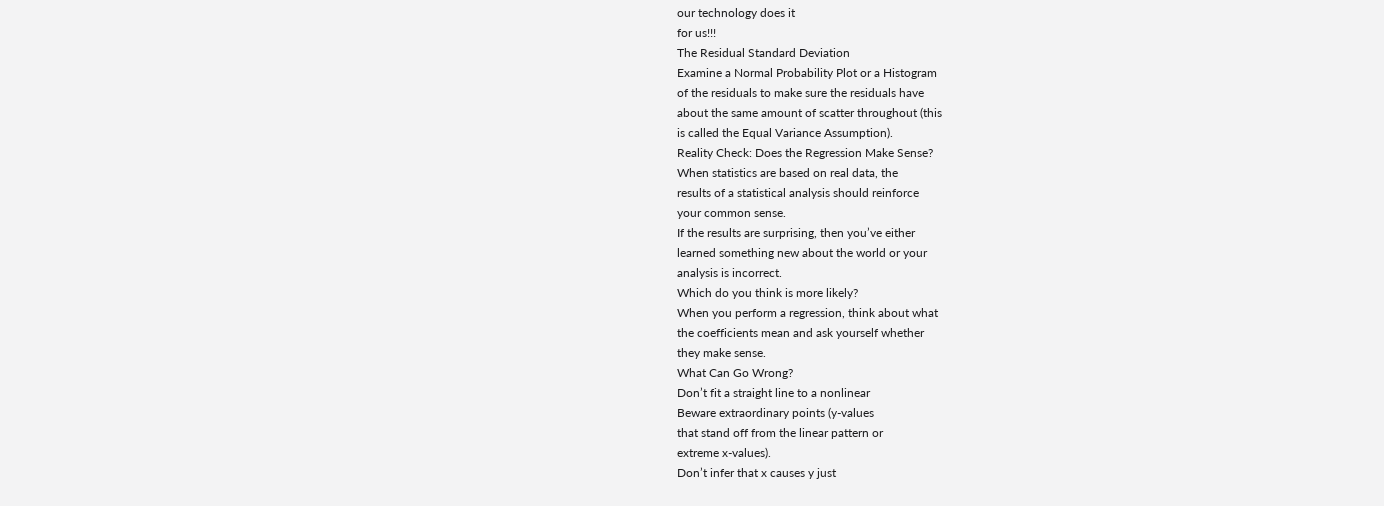our technology does it
for us!!!
The Residual Standard Deviation
Examine a Normal Probability Plot or a Histogram
of the residuals to make sure the residuals have
about the same amount of scatter throughout (this
is called the Equal Variance Assumption).
Reality Check: Does the Regression Make Sense?
When statistics are based on real data, the
results of a statistical analysis should reinforce
your common sense.
If the results are surprising, then you’ve either
learned something new about the world or your
analysis is incorrect.
Which do you think is more likely?
When you perform a regression, think about what
the coefficients mean and ask yourself whether
they make sense.
What Can Go Wrong?
Don’t fit a straight line to a nonlinear
Beware extraordinary points (y-values
that stand off from the linear pattern or
extreme x-values).
Don’t infer that x causes y just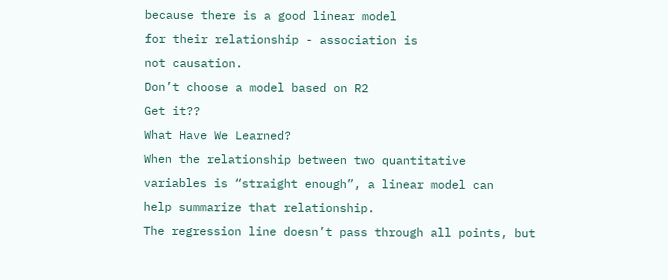because there is a good linear model
for their relationship - association is
not causation.
Don’t choose a model based on R2
Get it??
What Have We Learned?
When the relationship between two quantitative
variables is “straight enough”, a linear model can
help summarize that relationship.
The regression line doesn’t pass through all points, but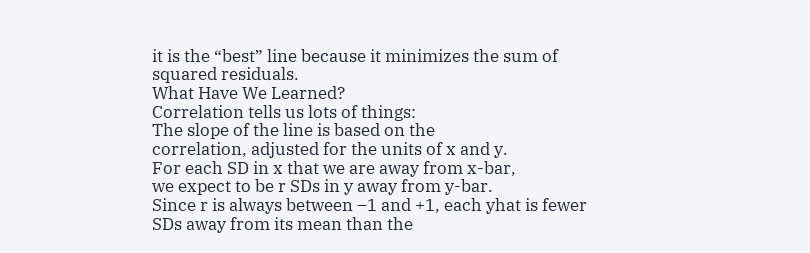it is the “best” line because it minimizes the sum of
squared residuals.
What Have We Learned?
Correlation tells us lots of things:
The slope of the line is based on the
correlation, adjusted for the units of x and y.
For each SD in x that we are away from x-bar,
we expect to be r SDs in y away from y-bar.
Since r is always between –1 and +1, each yhat is fewer SDs away from its mean than the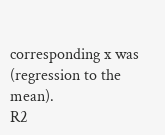corresponding x was (regression to the mean).
R2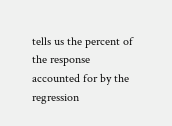tells us the percent of the response
accounted for by the regression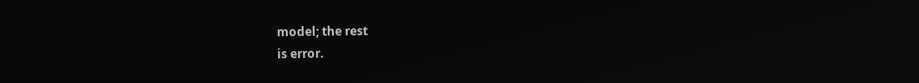model; the rest
is error.